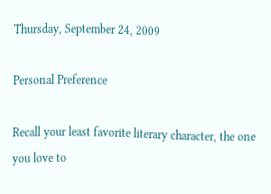Thursday, September 24, 2009

Personal Preference

Recall your least favorite literary character, the one you love to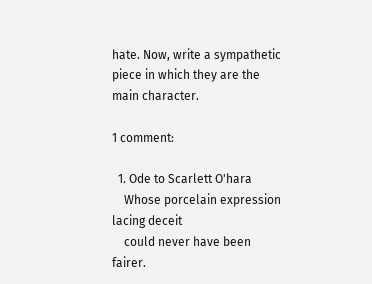hate. Now, write a sympathetic piece in which they are the main character.

1 comment:

  1. Ode to Scarlett O'hara
    Whose porcelain expression lacing deceit
    could never have been fairer.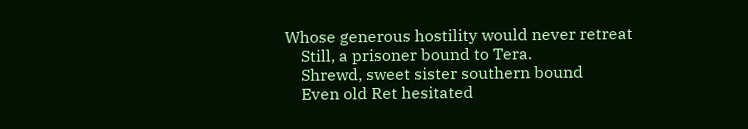Whose generous hostility would never retreat
    Still, a prisoner bound to Tera.
    Shrewd, sweet sister southern bound
    Even old Ret hesitated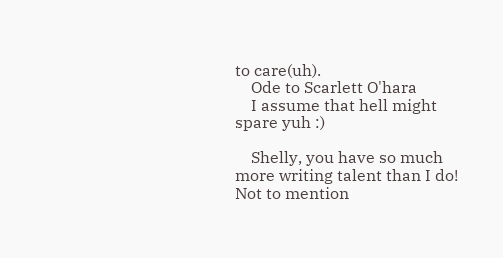to care(uh).
    Ode to Scarlett O'hara
    I assume that hell might spare yuh :)

    Shelly, you have so much more writing talent than I do! Not to mention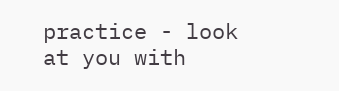practice - look at you with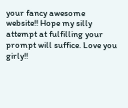your fancy awesome website!! Hope my silly attempt at fulfilling your prompt will suffice. Love you girly!!